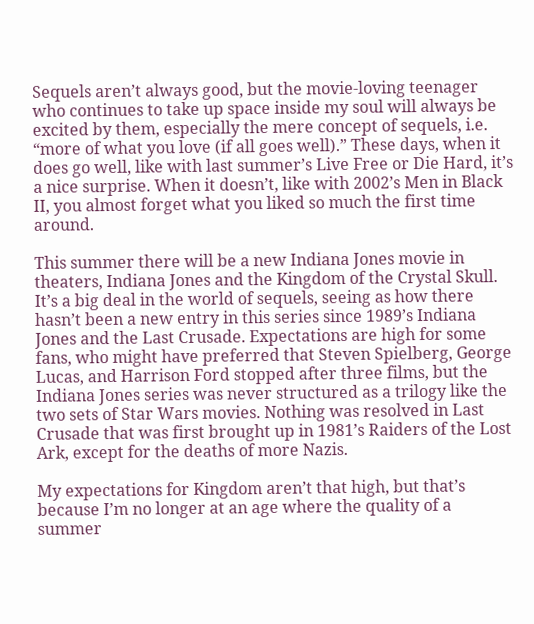Sequels aren’t always good, but the movie-loving teenager who continues to take up space inside my soul will always be excited by them, especially the mere concept of sequels, i.e. “more of what you love (if all goes well).” These days, when it does go well, like with last summer’s Live Free or Die Hard, it’s a nice surprise. When it doesn’t, like with 2002’s Men in Black II, you almost forget what you liked so much the first time around.

This summer there will be a new Indiana Jones movie in theaters, Indiana Jones and the Kingdom of the Crystal Skull. It’s a big deal in the world of sequels, seeing as how there hasn’t been a new entry in this series since 1989’s Indiana Jones and the Last Crusade. Expectations are high for some fans, who might have preferred that Steven Spielberg, George Lucas, and Harrison Ford stopped after three films, but the Indiana Jones series was never structured as a trilogy like the two sets of Star Wars movies. Nothing was resolved in Last Crusade that was first brought up in 1981’s Raiders of the Lost Ark, except for the deaths of more Nazis.

My expectations for Kingdom aren’t that high, but that’s because I’m no longer at an age where the quality of a summer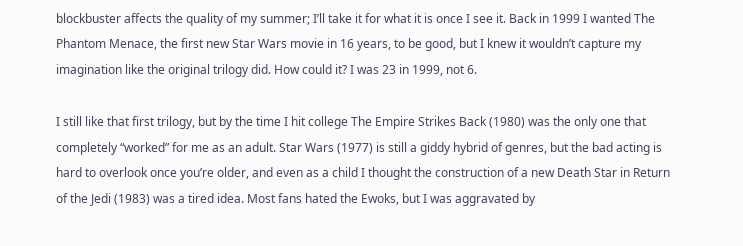blockbuster affects the quality of my summer; I’ll take it for what it is once I see it. Back in 1999 I wanted The Phantom Menace, the first new Star Wars movie in 16 years, to be good, but I knew it wouldn’t capture my imagination like the original trilogy did. How could it? I was 23 in 1999, not 6.

I still like that first trilogy, but by the time I hit college The Empire Strikes Back (1980) was the only one that completely “worked” for me as an adult. Star Wars (1977) is still a giddy hybrid of genres, but the bad acting is hard to overlook once you’re older, and even as a child I thought the construction of a new Death Star in Return of the Jedi (1983) was a tired idea. Most fans hated the Ewoks, but I was aggravated by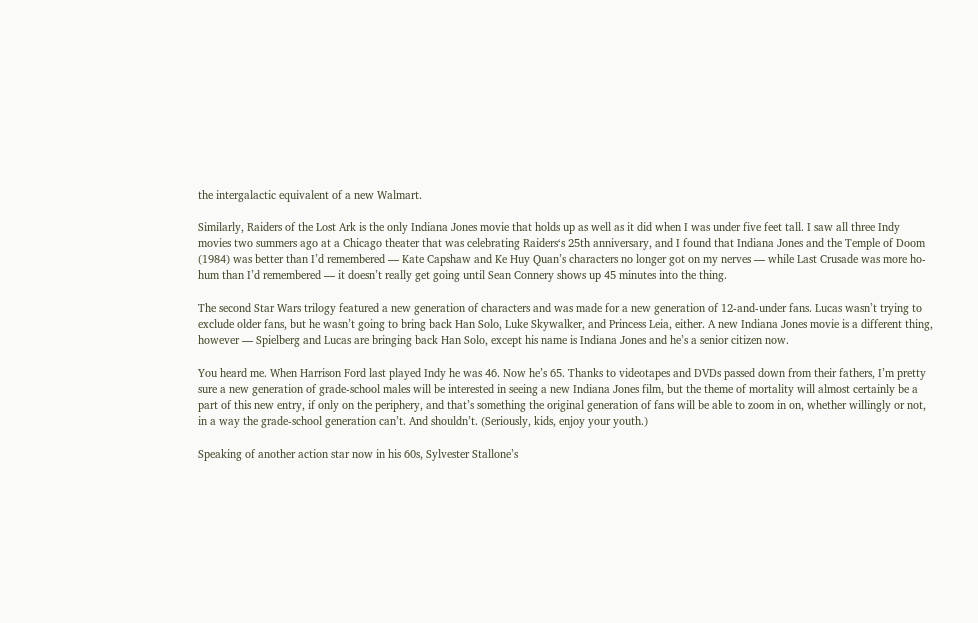the intergalactic equivalent of a new Walmart.

Similarly, Raiders of the Lost Ark is the only Indiana Jones movie that holds up as well as it did when I was under five feet tall. I saw all three Indy movies two summers ago at a Chicago theater that was celebrating Raiders‘s 25th anniversary, and I found that Indiana Jones and the Temple of Doom (1984) was better than I’d remembered — Kate Capshaw and Ke Huy Quan’s characters no longer got on my nerves — while Last Crusade was more ho-hum than I’d remembered — it doesn’t really get going until Sean Connery shows up 45 minutes into the thing.

The second Star Wars trilogy featured a new generation of characters and was made for a new generation of 12-and-under fans. Lucas wasn’t trying to exclude older fans, but he wasn’t going to bring back Han Solo, Luke Skywalker, and Princess Leia, either. A new Indiana Jones movie is a different thing, however — Spielberg and Lucas are bringing back Han Solo, except his name is Indiana Jones and he’s a senior citizen now.

You heard me. When Harrison Ford last played Indy he was 46. Now he’s 65. Thanks to videotapes and DVDs passed down from their fathers, I’m pretty sure a new generation of grade-school males will be interested in seeing a new Indiana Jones film, but the theme of mortality will almost certainly be a part of this new entry, if only on the periphery, and that’s something the original generation of fans will be able to zoom in on, whether willingly or not, in a way the grade-school generation can’t. And shouldn’t. (Seriously, kids, enjoy your youth.)

Speaking of another action star now in his 60s, Sylvester Stallone’s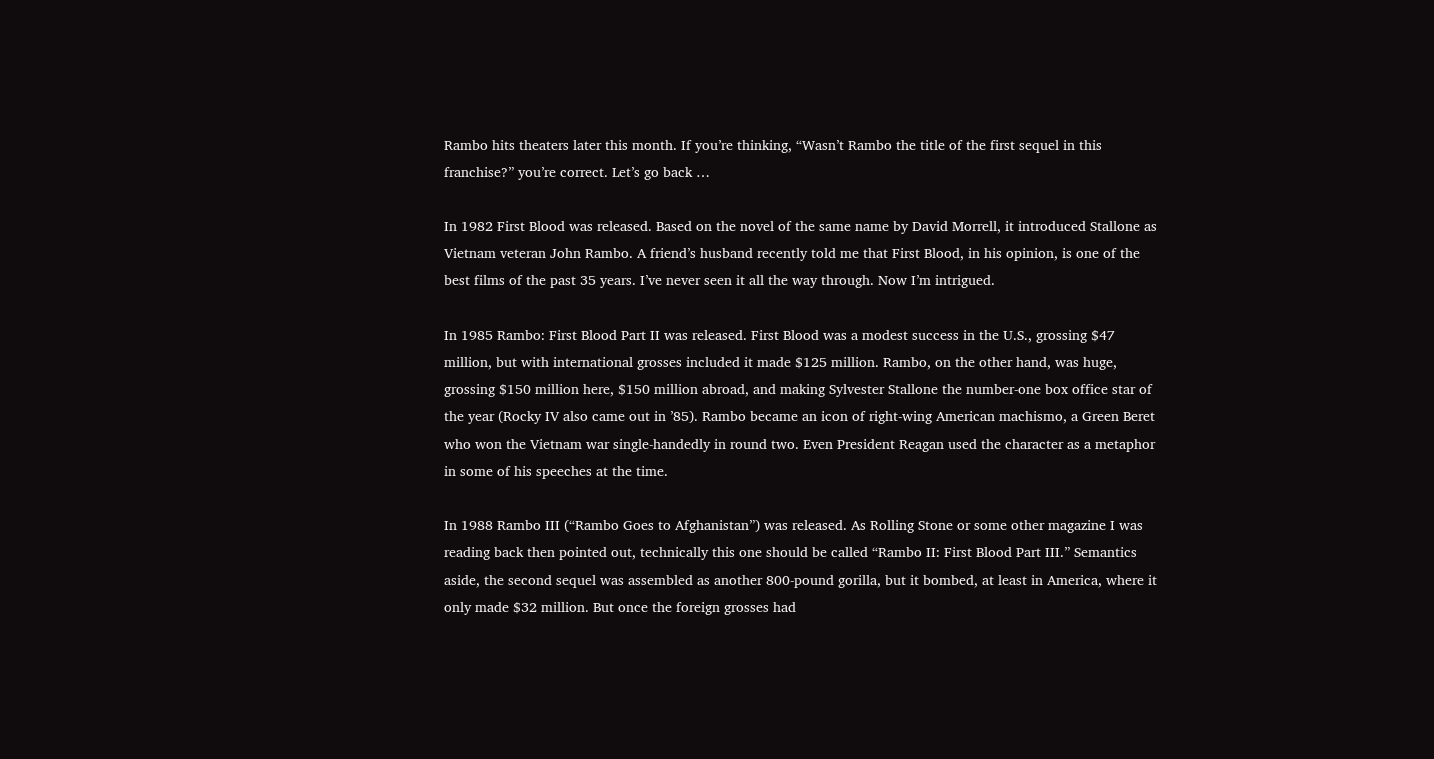Rambo hits theaters later this month. If you’re thinking, “Wasn’t Rambo the title of the first sequel in this franchise?” you’re correct. Let’s go back …

In 1982 First Blood was released. Based on the novel of the same name by David Morrell, it introduced Stallone as Vietnam veteran John Rambo. A friend’s husband recently told me that First Blood, in his opinion, is one of the best films of the past 35 years. I’ve never seen it all the way through. Now I’m intrigued.

In 1985 Rambo: First Blood Part II was released. First Blood was a modest success in the U.S., grossing $47 million, but with international grosses included it made $125 million. Rambo, on the other hand, was huge, grossing $150 million here, $150 million abroad, and making Sylvester Stallone the number-one box office star of the year (Rocky IV also came out in ’85). Rambo became an icon of right-wing American machismo, a Green Beret who won the Vietnam war single-handedly in round two. Even President Reagan used the character as a metaphor in some of his speeches at the time.

In 1988 Rambo III (“Rambo Goes to Afghanistan”) was released. As Rolling Stone or some other magazine I was reading back then pointed out, technically this one should be called “Rambo II: First Blood Part III.” Semantics aside, the second sequel was assembled as another 800-pound gorilla, but it bombed, at least in America, where it only made $32 million. But once the foreign grosses had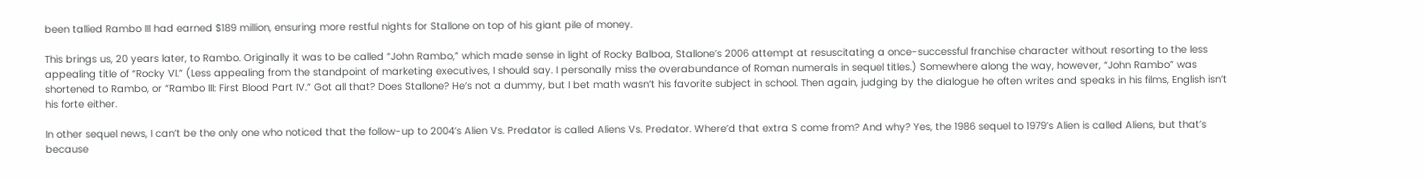been tallied Rambo III had earned $189 million, ensuring more restful nights for Stallone on top of his giant pile of money.

This brings us, 20 years later, to Rambo. Originally it was to be called “John Rambo,” which made sense in light of Rocky Balboa, Stallone’s 2006 attempt at resuscitating a once-successful franchise character without resorting to the less appealing title of “Rocky VI.” (Less appealing from the standpoint of marketing executives, I should say. I personally miss the overabundance of Roman numerals in sequel titles.) Somewhere along the way, however, “John Rambo” was shortened to Rambo, or “Rambo III: First Blood Part IV.” Got all that? Does Stallone? He’s not a dummy, but I bet math wasn’t his favorite subject in school. Then again, judging by the dialogue he often writes and speaks in his films, English isn’t his forte either.

In other sequel news, I can’t be the only one who noticed that the follow-up to 2004’s Alien Vs. Predator is called Aliens Vs. Predator. Where’d that extra S come from? And why? Yes, the 1986 sequel to 1979’s Alien is called Aliens, but that’s because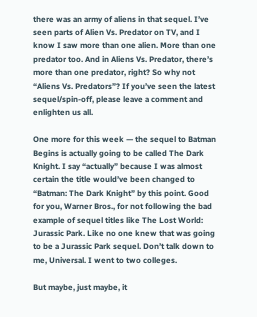there was an army of aliens in that sequel. I’ve seen parts of Alien Vs. Predator on TV, and I know I saw more than one alien. More than one predator too. And in Aliens Vs. Predator, there’s more than one predator, right? So why not “Aliens Vs. Predators”? If you’ve seen the latest sequel/spin-off, please leave a comment and enlighten us all.

One more for this week — the sequel to Batman Begins is actually going to be called The Dark Knight. I say “actually” because I was almost certain the title would’ve been changed to “Batman: The Dark Knight” by this point. Good for you, Warner Bros., for not following the bad example of sequel titles like The Lost World: Jurassic Park. Like no one knew that was going to be a Jurassic Park sequel. Don’t talk down to me, Universal. I went to two colleges.

But maybe, just maybe, it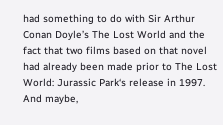had something to do with Sir Arthur Conan Doyle’s The Lost World and the fact that two films based on that novel had already been made prior to The Lost World: Jurassic Park‘s release in 1997. And maybe,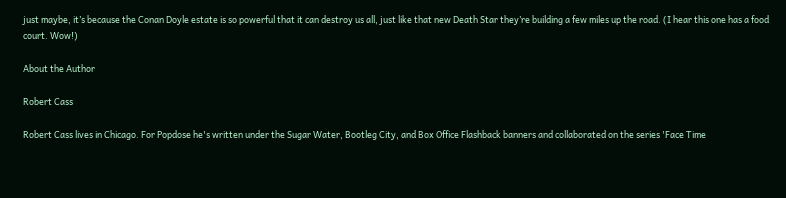just maybe, it’s because the Conan Doyle estate is so powerful that it can destroy us all, just like that new Death Star they’re building a few miles up the road. (I hear this one has a food court. Wow!)

About the Author

Robert Cass

Robert Cass lives in Chicago. For Popdose he's written under the Sugar Water, Bootleg City, and Box Office Flashback banners and collaborated on the series 'Face Time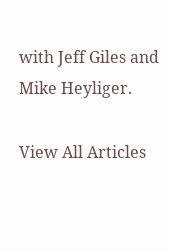with Jeff Giles and Mike Heyliger.

View All Articles